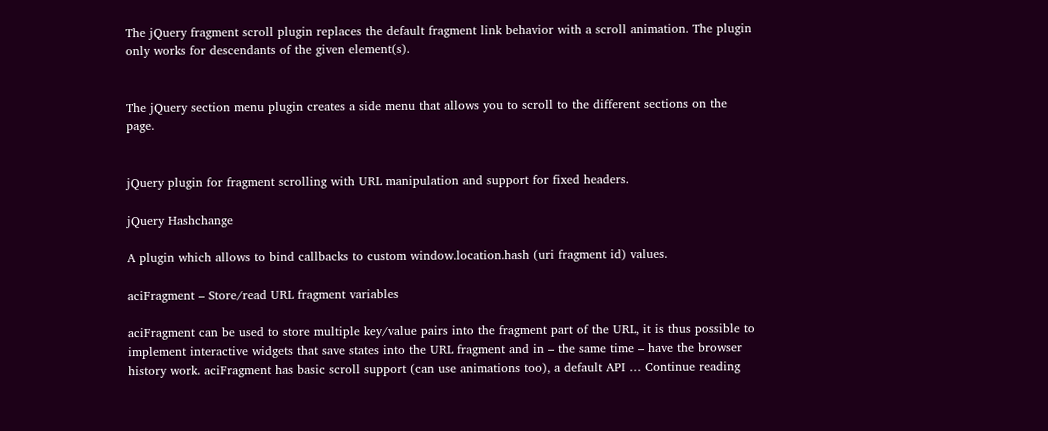The jQuery fragment scroll plugin replaces the default fragment link behavior with a scroll animation. The plugin only works for descendants of the given element(s).


The jQuery section menu plugin creates a side menu that allows you to scroll to the different sections on the page.


jQuery plugin for fragment scrolling with URL manipulation and support for fixed headers.

jQuery Hashchange

A plugin which allows to bind callbacks to custom window.location.hash (uri fragment id) values.

aciFragment – Store/read URL fragment variables

aciFragment can be used to store multiple key/value pairs into the fragment part of the URL, it is thus possible to implement interactive widgets that save states into the URL fragment and in – the same time – have the browser history work. aciFragment has basic scroll support (can use animations too), a default API … Continue reading